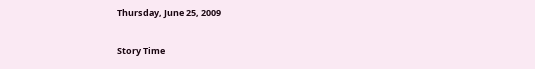Thursday, June 25, 2009

Story Time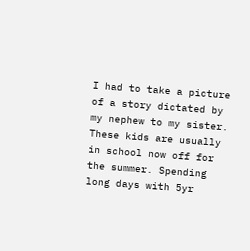I had to take a picture of a story dictated by my nephew to my sister. These kids are usually in school now off for the summer. Spending long days with 5yr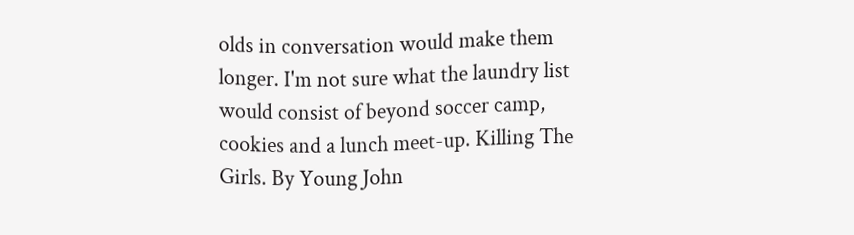olds in conversation would make them longer. I'm not sure what the laundry list would consist of beyond soccer camp, cookies and a lunch meet-up. Killing The Girls. By Young John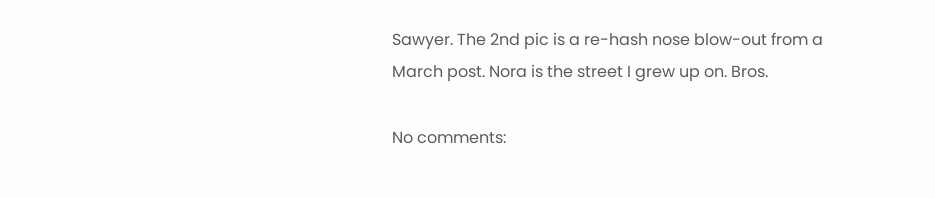Sawyer. The 2nd pic is a re-hash nose blow-out from a March post. Nora is the street I grew up on. Bros.

No comments: